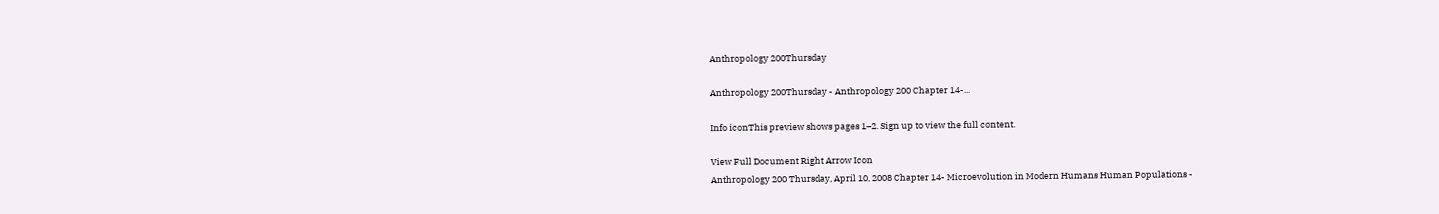Anthropology 200Thursday

Anthropology 200Thursday - Anthropology 200 Chapter 14-...

Info iconThis preview shows pages 1–2. Sign up to view the full content.

View Full Document Right Arrow Icon
Anthropology 200 Thursday, April 10, 2008 Chapter 14- Microevolution in Modern Humans Human Populations -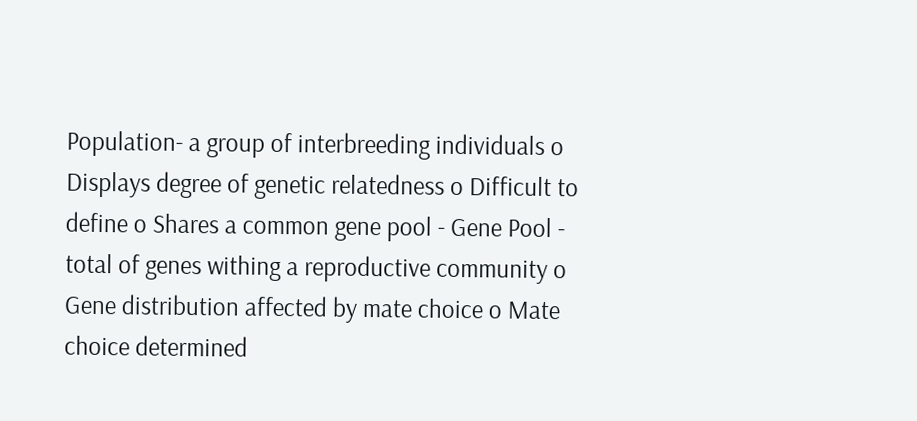Population- a group of interbreeding individuals o Displays degree of genetic relatedness o Difficult to define o Shares a common gene pool - Gene Pool - total of genes withing a reproductive community o Gene distribution affected by mate choice o Mate choice determined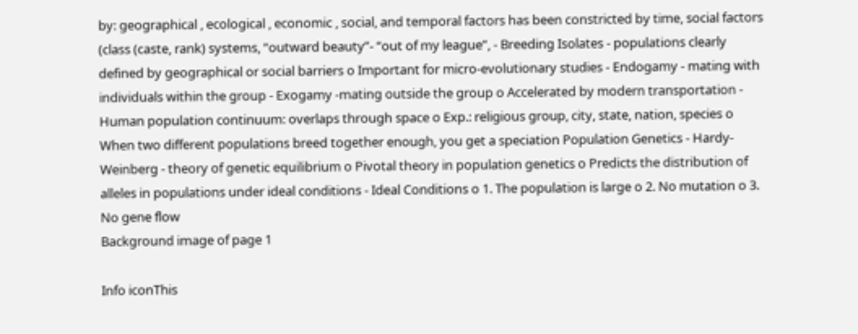by: geographical , ecological , economic , social, and temporal factors has been constricted by time, social factors (class (caste, rank) systems, “outward beauty”- “out of my league”, - Breeding Isolates - populations clearly defined by geographical or social barriers o Important for micro-evolutionary studies - Endogamy - mating with individuals within the group - Exogamy -mating outside the group o Accelerated by modern transportation - Human population continuum: overlaps through space o Exp.: religious group, city, state, nation, species o When two different populations breed together enough, you get a speciation Population Genetics - Hardy-Weinberg - theory of genetic equilibrium o Pivotal theory in population genetics o Predicts the distribution of alleles in populations under ideal conditions - Ideal Conditions o 1. The population is large o 2. No mutation o 3. No gene flow
Background image of page 1

Info iconThis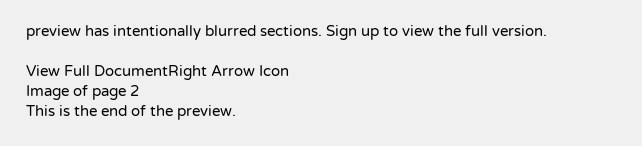preview has intentionally blurred sections. Sign up to view the full version.

View Full DocumentRight Arrow Icon
Image of page 2
This is the end of the preview.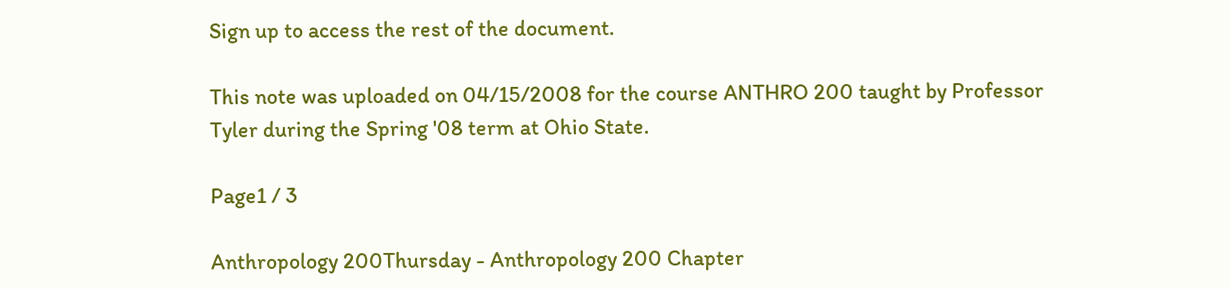Sign up to access the rest of the document.

This note was uploaded on 04/15/2008 for the course ANTHRO 200 taught by Professor Tyler during the Spring '08 term at Ohio State.

Page1 / 3

Anthropology 200Thursday - Anthropology 200 Chapter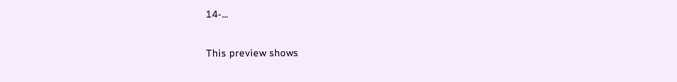14-...

This preview shows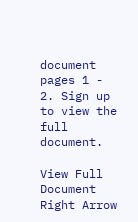document pages 1 - 2. Sign up to view the full document.

View Full Document Right Arrow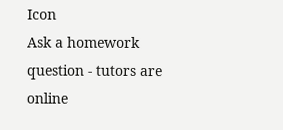Icon
Ask a homework question - tutors are online